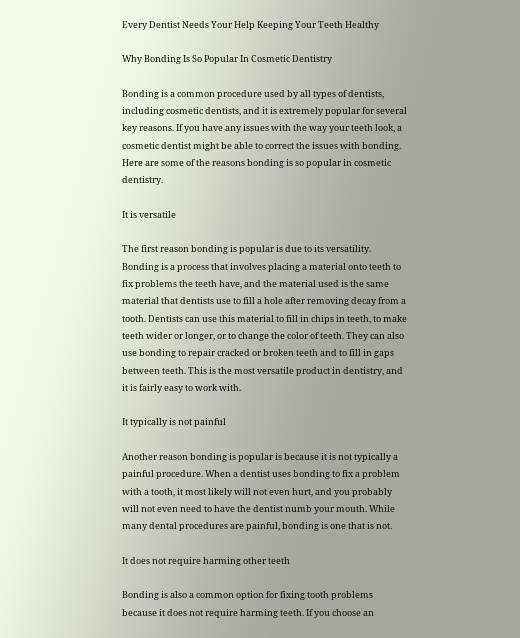Every Dentist Needs Your Help Keeping Your Teeth Healthy

Why Bonding Is So Popular In Cosmetic Dentistry

Bonding is a common procedure used by all types of dentists, including cosmetic dentists, and it is extremely popular for several key reasons. If you have any issues with the way your teeth look, a cosmetic dentist might be able to correct the issues with bonding. Here are some of the reasons bonding is so popular in cosmetic dentistry.

It is versatile

The first reason bonding is popular is due to its versatility. Bonding is a process that involves placing a material onto teeth to fix problems the teeth have, and the material used is the same material that dentists use to fill a hole after removing decay from a tooth. Dentists can use this material to fill in chips in teeth, to make teeth wider or longer, or to change the color of teeth. They can also use bonding to repair cracked or broken teeth and to fill in gaps between teeth. This is the most versatile product in dentistry, and it is fairly easy to work with.

It typically is not painful

Another reason bonding is popular is because it is not typically a painful procedure. When a dentist uses bonding to fix a problem with a tooth, it most likely will not even hurt, and you probably will not even need to have the dentist numb your mouth. While many dental procedures are painful, bonding is one that is not.

It does not require harming other teeth

Bonding is also a common option for fixing tooth problems because it does not require harming teeth. If you choose an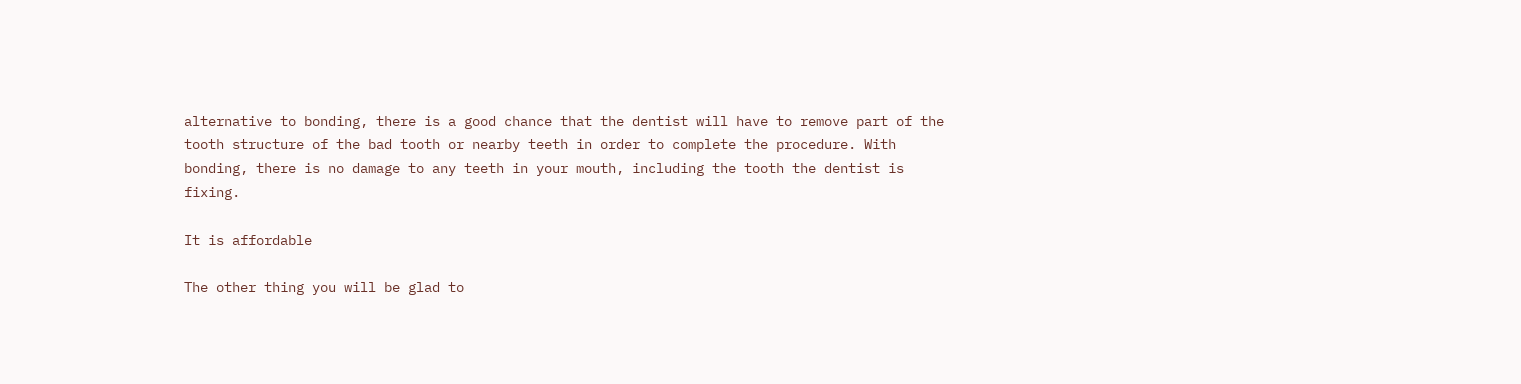alternative to bonding, there is a good chance that the dentist will have to remove part of the tooth structure of the bad tooth or nearby teeth in order to complete the procedure. With bonding, there is no damage to any teeth in your mouth, including the tooth the dentist is fixing.

It is affordable

The other thing you will be glad to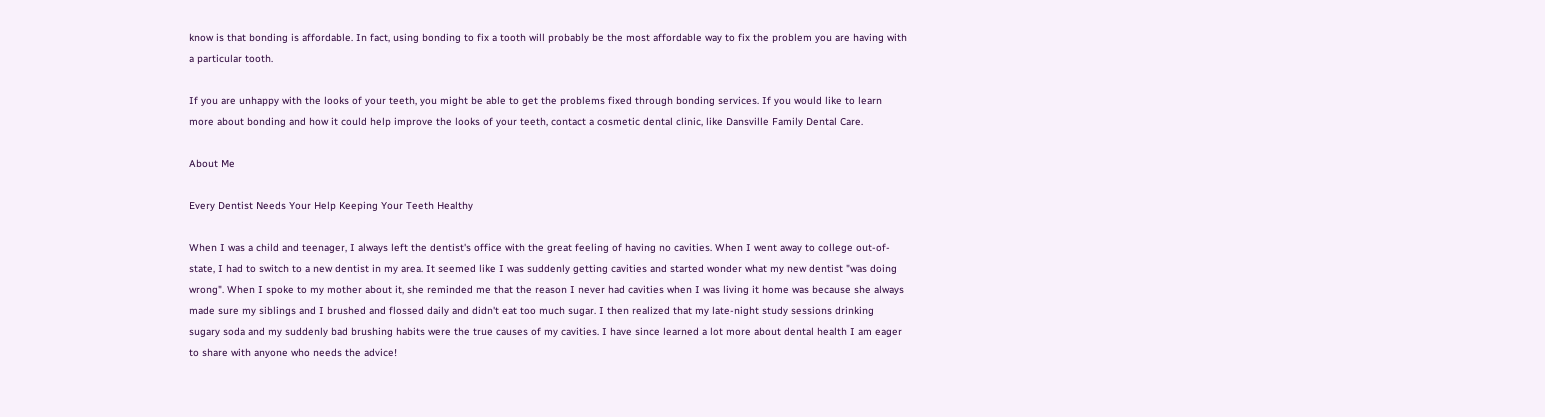know is that bonding is affordable. In fact, using bonding to fix a tooth will probably be the most affordable way to fix the problem you are having with a particular tooth.

If you are unhappy with the looks of your teeth, you might be able to get the problems fixed through bonding services. If you would like to learn more about bonding and how it could help improve the looks of your teeth, contact a cosmetic dental clinic, like Dansville Family Dental Care.

About Me

Every Dentist Needs Your Help Keeping Your Teeth Healthy

When I was a child and teenager, I always left the dentist's office with the great feeling of having no cavities. When I went away to college out-of-state, I had to switch to a new dentist in my area. It seemed like I was suddenly getting cavities and started wonder what my new dentist "was doing wrong". When I spoke to my mother about it, she reminded me that the reason I never had cavities when I was living it home was because she always made sure my siblings and I brushed and flossed daily and didn't eat too much sugar. I then realized that my late-night study sessions drinking sugary soda and my suddenly bad brushing habits were the true causes of my cavities. I have since learned a lot more about dental health I am eager to share with anyone who needs the advice!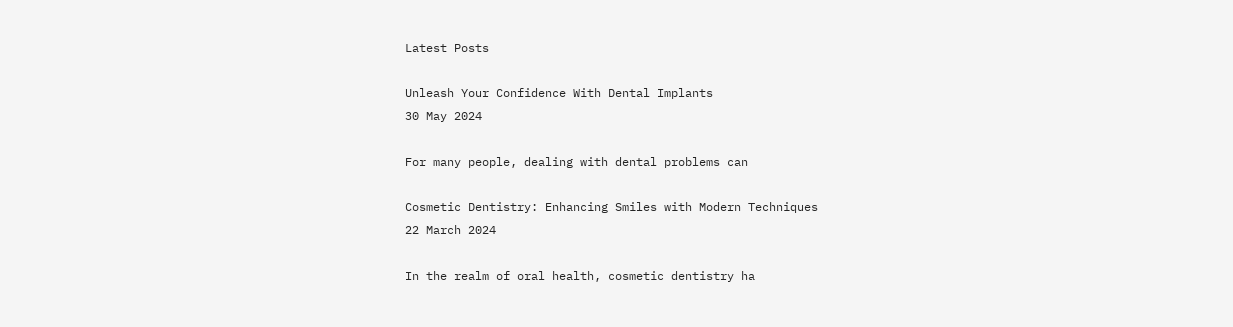Latest Posts

Unleash Your Confidence With Dental Implants
30 May 2024

For many people, dealing with dental problems can

Cosmetic Dentistry: Enhancing Smiles with Modern Techniques
22 March 2024

In the realm of oral health, cosmetic dentistry ha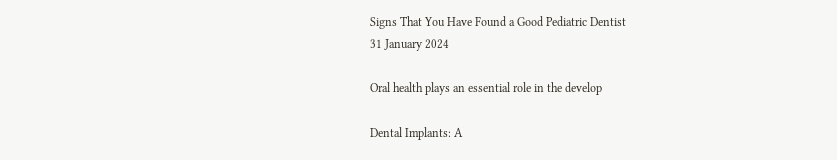Signs That You Have Found a Good Pediatric Dentist
31 January 2024

Oral health plays an essential role in the develop

Dental Implants: A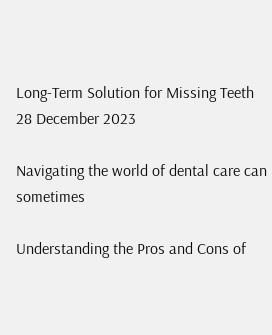Long-Term Solution for Missing Teeth
28 December 2023

Navigating the world of dental care can sometimes

Understanding the Pros and Cons of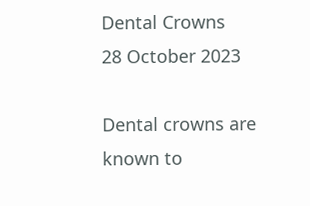Dental Crowns
28 October 2023

Dental crowns are known to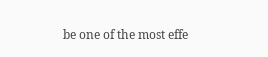be one of the most effe